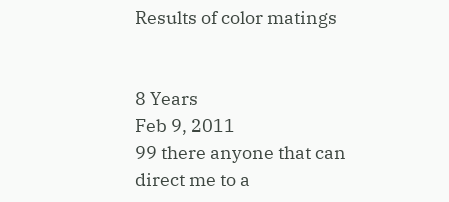Results of color matings


8 Years
Feb 9, 2011
99 there anyone that can direct me to a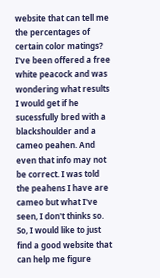website that can tell me the percentages of certain color matings? I've been offered a free white peacock and was wondering what results I would get if he sucessfully bred with a blackshoulder and a cameo peahen. And even that info may not be correct. I was told the peahens I have are cameo but what I've seen, I don't thinks so. So, I would like to just find a good website that can help me figure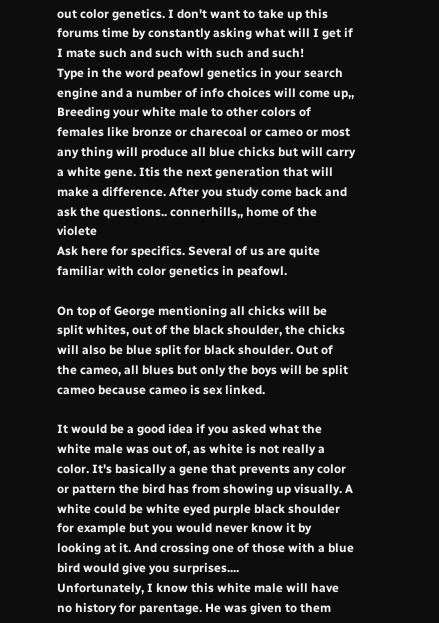out color genetics. I don't want to take up this forums time by constantly asking what will I get if I mate such and such with such and such!
Type in the word peafowl genetics in your search engine and a number of info choices will come up,, Breeding your white male to other colors of females like bronze or charecoal or cameo or most any thing will produce all blue chicks but will carry a white gene. Itis the next generation that will make a difference. After you study come back and ask the questions.. connerhills,, home of the violete
Ask here for specifics. Several of us are quite familiar with color genetics in peafowl.

On top of George mentioning all chicks will be split whites, out of the black shoulder, the chicks will also be blue split for black shoulder. Out of the cameo, all blues but only the boys will be split cameo because cameo is sex linked.

It would be a good idea if you asked what the white male was out of, as white is not really a color. It's basically a gene that prevents any color or pattern the bird has from showing up visually. A white could be white eyed purple black shoulder for example but you would never know it by looking at it. And crossing one of those with a blue bird would give you surprises....
Unfortunately, I know this white male will have no history for parentage. He was given to them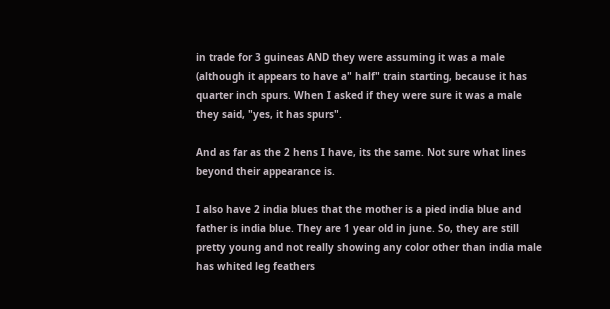in trade for 3 guineas AND they were assuming it was a male (although it appears to have a" half" train starting, because it has quarter inch spurs. When I asked if they were sure it was a male they said, "yes, it has spurs".

And as far as the 2 hens I have, its the same. Not sure what lines beyond their appearance is.

I also have 2 india blues that the mother is a pied india blue and father is india blue. They are 1 year old in june. So, they are still pretty young and not really showing any color other than india male has whited leg feathers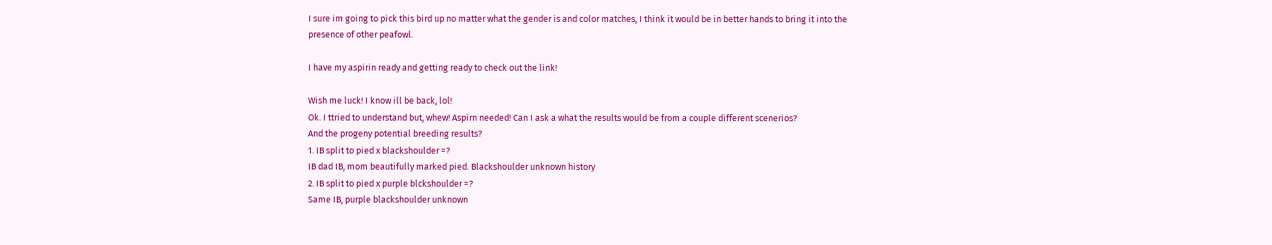I sure im going to pick this bird up no matter what the gender is and color matches, I think it would be in better hands to bring it into the presence of other peafowl.

I have my aspirin ready and getting ready to check out the link!

Wish me luck! I know ill be back, lol!
Ok. I ttried to understand but, whew! Aspirn needed! Can I ask a what the results would be from a couple different scenerios?
And the progeny potential breeding results?
1. IB split to pied x blackshoulder =?
IB dad IB, mom beautifully marked pied. Blackshoulder unknown history
2. IB split to pied x purple blckshoulder =?
Same IB, purple blackshoulder unknown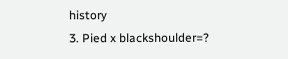history
3. Pied x blackshoulder=?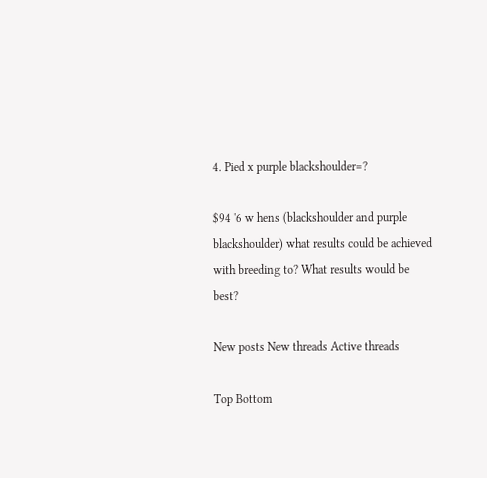4. Pied x purple blackshoulder=?

$94 '6 w hens (blackshoulder and purple blackshoulder) what results could be achieved with breeding to? What results would be best?

New posts New threads Active threads

Top Bottom